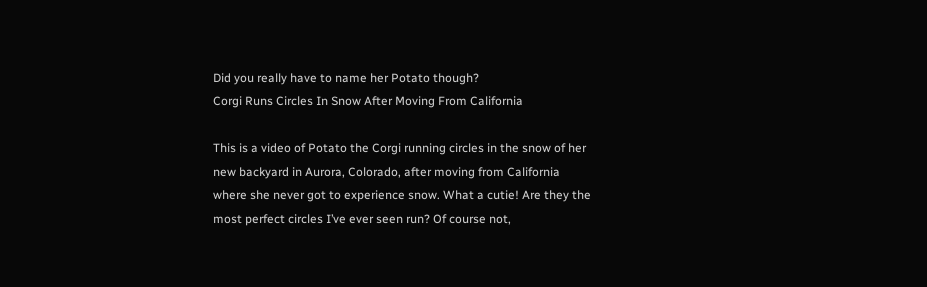Did you really have to name her Potato though?
Corgi Runs Circles In Snow After Moving From California

This is a video of Potato the Corgi running circles in the snow of her new backyard in Aurora, Colorado, after moving from California where she never got to experience snow. What a cutie! Are they the most perfect circles I’ve ever seen run? Of course not,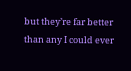but they’re far better than any I could ever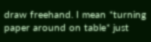draw freehand. I mean *turning paper around on table* just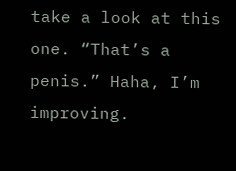take a look at this one. “That’s a penis.” Haha, I’m improving.